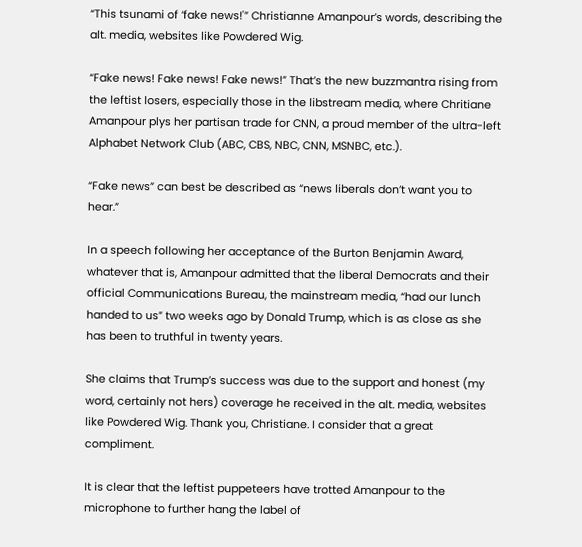“This tsunami of ‘fake news!'” Christianne Amanpour’s words, describing the alt. media, websites like Powdered Wig.

“Fake news! Fake news! Fake news!” That’s the new buzzmantra rising from the leftist losers, especially those in the libstream media, where Chritiane Amanpour plys her partisan trade for CNN, a proud member of the ultra-left Alphabet Network Club (ABC, CBS, NBC, CNN, MSNBC, etc.).

“Fake news” can best be described as “news liberals don’t want you to hear.”

In a speech following her acceptance of the Burton Benjamin Award, whatever that is, Amanpour admitted that the liberal Democrats and their official Communications Bureau, the mainstream media, “had our lunch handed to us” two weeks ago by Donald Trump, which is as close as she has been to truthful in twenty years.

She claims that Trump’s success was due to the support and honest (my word, certainly not hers) coverage he received in the alt. media, websites like Powdered Wig. Thank you, Christiane. I consider that a great compliment.

It is clear that the leftist puppeteers have trotted Amanpour to the microphone to further hang the label of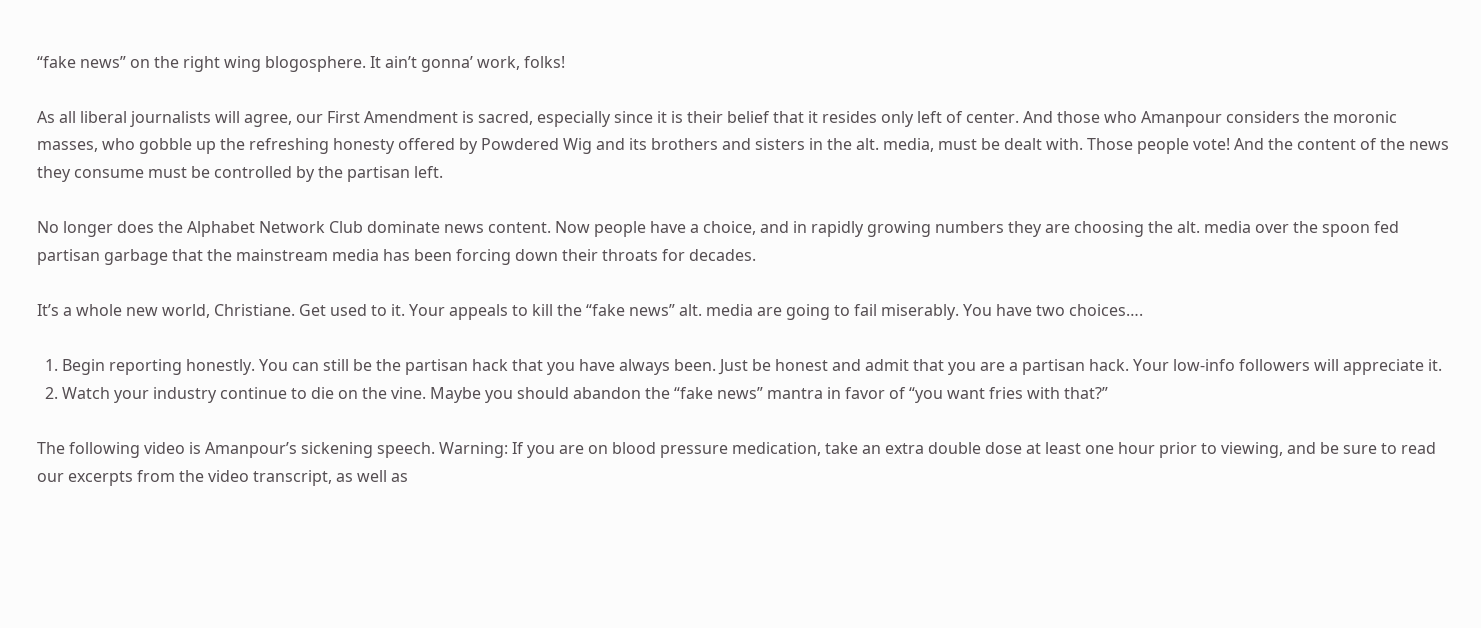“fake news” on the right wing blogosphere. It ain’t gonna’ work, folks!

As all liberal journalists will agree, our First Amendment is sacred, especially since it is their belief that it resides only left of center. And those who Amanpour considers the moronic masses, who gobble up the refreshing honesty offered by Powdered Wig and its brothers and sisters in the alt. media, must be dealt with. Those people vote! And the content of the news they consume must be controlled by the partisan left.

No longer does the Alphabet Network Club dominate news content. Now people have a choice, and in rapidly growing numbers they are choosing the alt. media over the spoon fed partisan garbage that the mainstream media has been forcing down their throats for decades.

It’s a whole new world, Christiane. Get used to it. Your appeals to kill the “fake news” alt. media are going to fail miserably. You have two choices….

  1. Begin reporting honestly. You can still be the partisan hack that you have always been. Just be honest and admit that you are a partisan hack. Your low-info followers will appreciate it.
  2. Watch your industry continue to die on the vine. Maybe you should abandon the “fake news” mantra in favor of “you want fries with that?”

The following video is Amanpour’s sickening speech. Warning: If you are on blood pressure medication, take an extra double dose at least one hour prior to viewing, and be sure to read our excerpts from the video transcript, as well as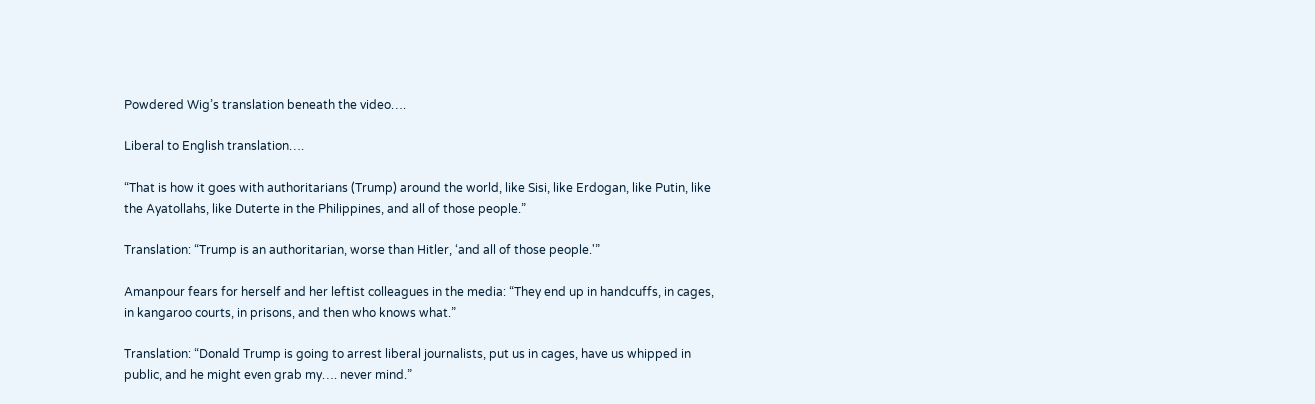Powdered Wig’s translation beneath the video….

Liberal to English translation….

“That is how it goes with authoritarians (Trump) around the world, like Sisi, like Erdogan, like Putin, like the Ayatollahs, like Duterte in the Philippines, and all of those people.”

Translation: “Trump is an authoritarian, worse than Hitler, ‘and all of those people.'”

Amanpour fears for herself and her leftist colleagues in the media: “They end up in handcuffs, in cages, in kangaroo courts, in prisons, and then who knows what.”

Translation: “Donald Trump is going to arrest liberal journalists, put us in cages, have us whipped in public, and he might even grab my…. never mind.”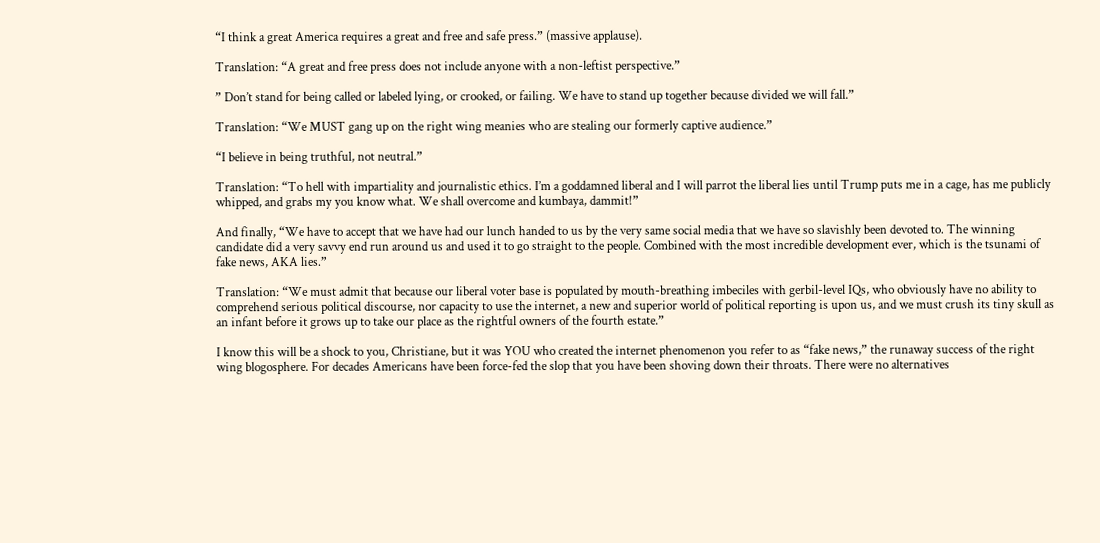“I think a great America requires a great and free and safe press.” (massive applause).

Translation: “A great and free press does not include anyone with a non-leftist perspective.”

” Don’t stand for being called or labeled lying, or crooked, or failing. We have to stand up together because divided we will fall.”

Translation: “We MUST gang up on the right wing meanies who are stealing our formerly captive audience.”

“I believe in being truthful, not neutral.”

Translation: “To hell with impartiality and journalistic ethics. I’m a goddamned liberal and I will parrot the liberal lies until Trump puts me in a cage, has me publicly whipped, and grabs my you know what. We shall overcome and kumbaya, dammit!”

And finally, “We have to accept that we have had our lunch handed to us by the very same social media that we have so slavishly been devoted to. The winning candidate did a very savvy end run around us and used it to go straight to the people. Combined with the most incredible development ever, which is the tsunami of fake news, AKA lies.”

Translation: “We must admit that because our liberal voter base is populated by mouth-breathing imbeciles with gerbil-level IQs, who obviously have no ability to comprehend serious political discourse, nor capacity to use the internet, a new and superior world of political reporting is upon us, and we must crush its tiny skull as an infant before it grows up to take our place as the rightful owners of the fourth estate.”

I know this will be a shock to you, Christiane, but it was YOU who created the internet phenomenon you refer to as “fake news,” the runaway success of the right wing blogosphere. For decades Americans have been force-fed the slop that you have been shoving down their throats. There were no alternatives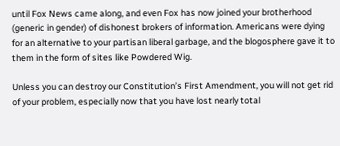until Fox News came along, and even Fox has now joined your brotherhood (generic in gender) of dishonest brokers of information. Americans were dying for an alternative to your partisan liberal garbage, and the blogosphere gave it to them in the form of sites like Powdered Wig.

Unless you can destroy our Constitution’s First Amendment, you will not get rid of your problem, especially now that you have lost nearly total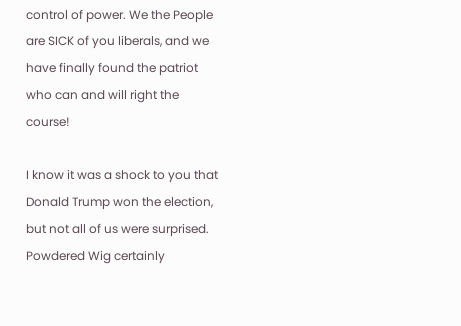control of power. We the People are SICK of you liberals, and we have finally found the patriot who can and will right the course!

I know it was a shock to you that Donald Trump won the election, but not all of us were surprised. Powdered Wig certainly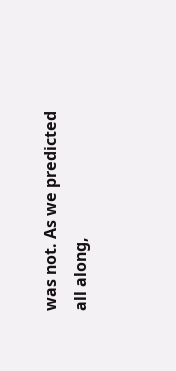was not. As we predicted all along,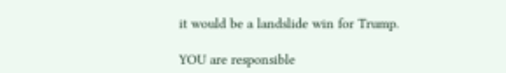it would be a landslide win for Trump.

YOU are responsible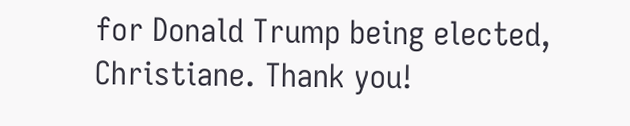for Donald Trump being elected, Christiane. Thank you!